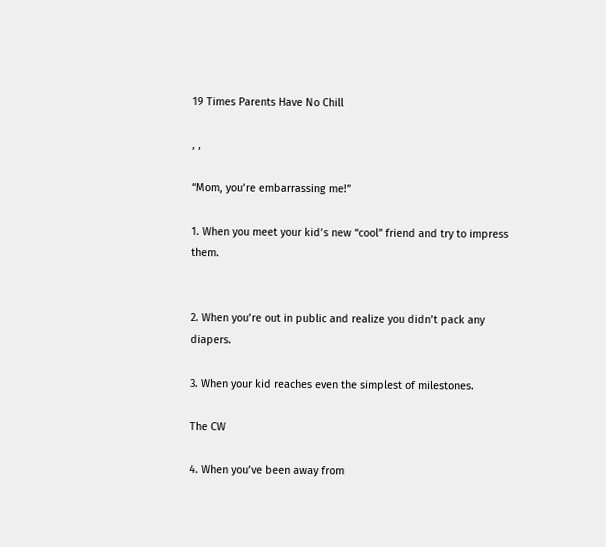19 Times Parents Have No Chill

, ,

“Mom, you’re embarrassing me!”

1. When you meet your kid’s new “cool” friend and try to impress them.


2. When you’re out in public and realize you didn’t pack any diapers.

3. When your kid reaches even the simplest of milestones.

The CW

4. When you’ve been away from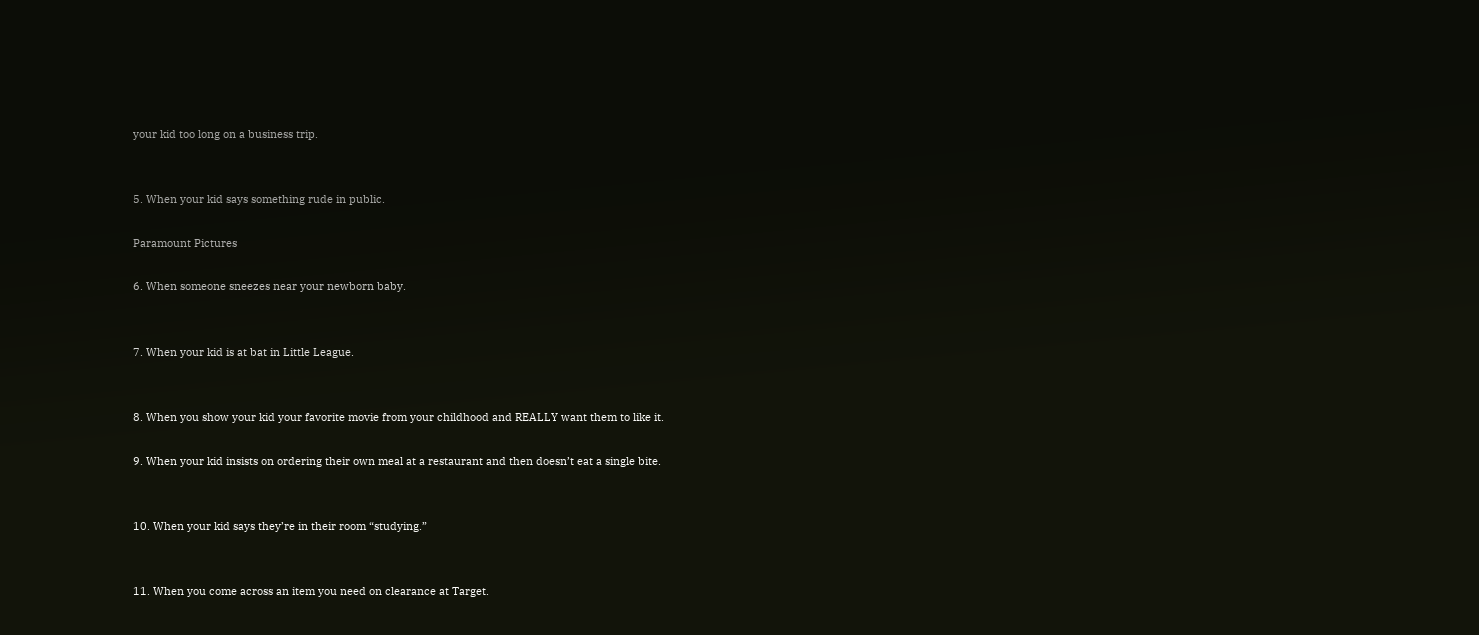your kid too long on a business trip.


5. When your kid says something rude in public.

Paramount Pictures

6. When someone sneezes near your newborn baby.


7. When your kid is at bat in Little League.


8. When you show your kid your favorite movie from your childhood and REALLY want them to like it.

9. When your kid insists on ordering their own meal at a restaurant and then doesn’t eat a single bite.


10. When your kid says they’re in their room “studying.”


11. When you come across an item you need on clearance at Target.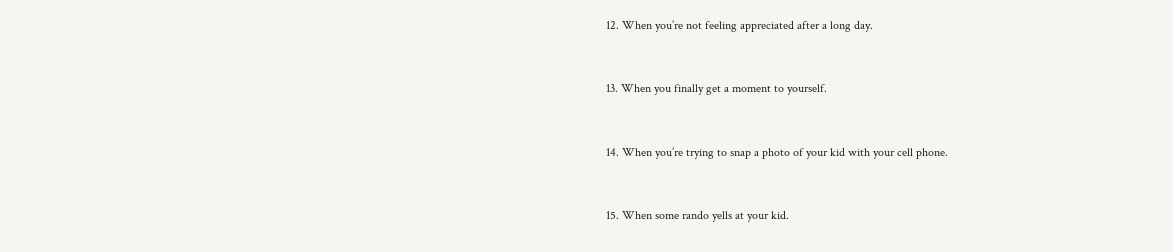12. When you’re not feeling appreciated after a long day.


13. When you finally get a moment to yourself.


14. When you’re trying to snap a photo of your kid with your cell phone.


15. When some rando yells at your kid.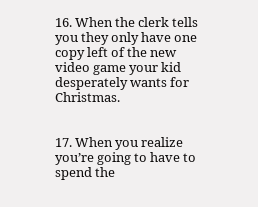16. When the clerk tells you they only have one copy left of the new video game your kid desperately wants for Christmas.


17. When you realize you’re going to have to spend the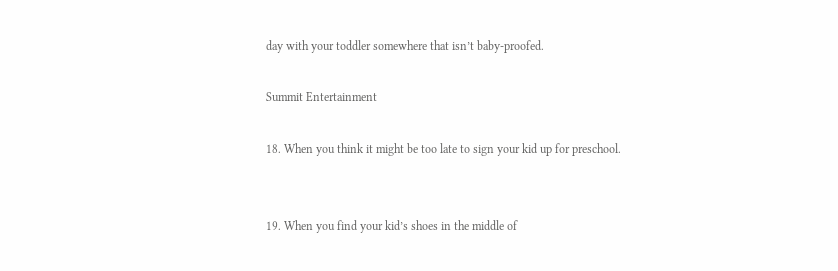day with your toddler somewhere that isn’t baby-proofed.

Summit Entertainment

18. When you think it might be too late to sign your kid up for preschool.


19. When you find your kid’s shoes in the middle of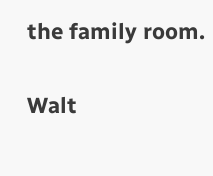the family room.

Walt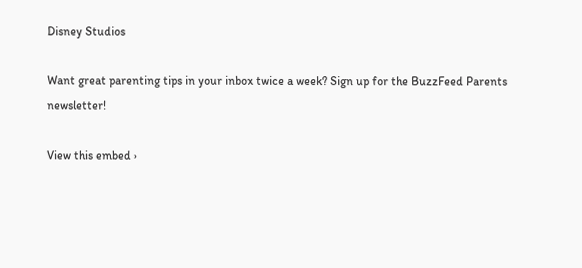Disney Studios

Want great parenting tips in your inbox twice a week? Sign up for the BuzzFeed Parents newsletter!

View this embed ›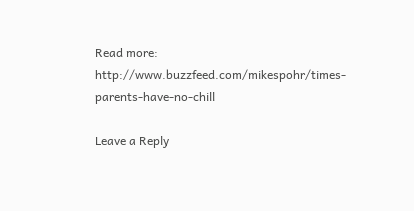Read more: http://www.buzzfeed.com/mikespohr/times-parents-have-no-chill

Leave a Reply